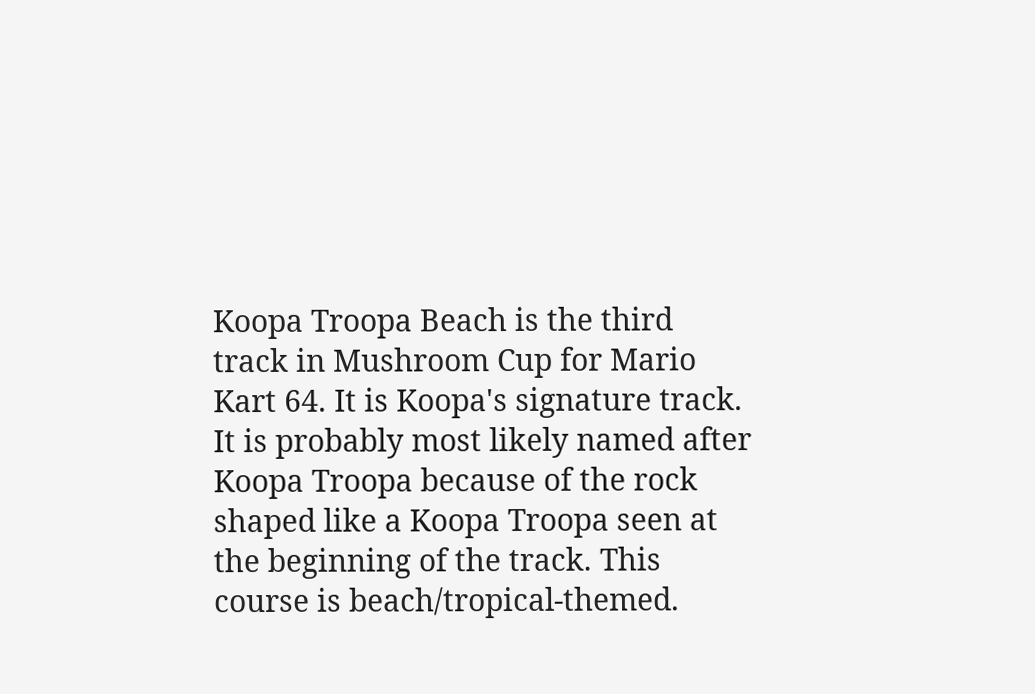Koopa Troopa Beach is the third track in Mushroom Cup for Mario Kart 64. It is Koopa's signature track. It is probably most likely named after Koopa Troopa because of the rock shaped like a Koopa Troopa seen at the beginning of the track. This course is beach/tropical-themed.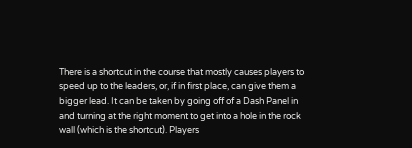There is a shortcut in the course that mostly causes players to speed up to the leaders, or, if in first place, can give them a bigger lead. It can be taken by going off of a Dash Panel in and turning at the right moment to get into a hole in the rock wall (which is the shortcut). Players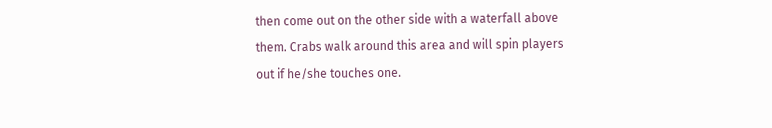then come out on the other side with a waterfall above them. Crabs walk around this area and will spin players out if he/she touches one.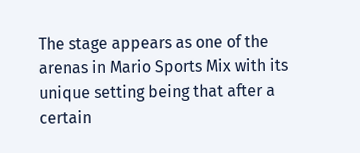The stage appears as one of the arenas in Mario Sports Mix with its unique setting being that after a certain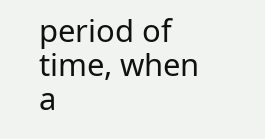period of time, when a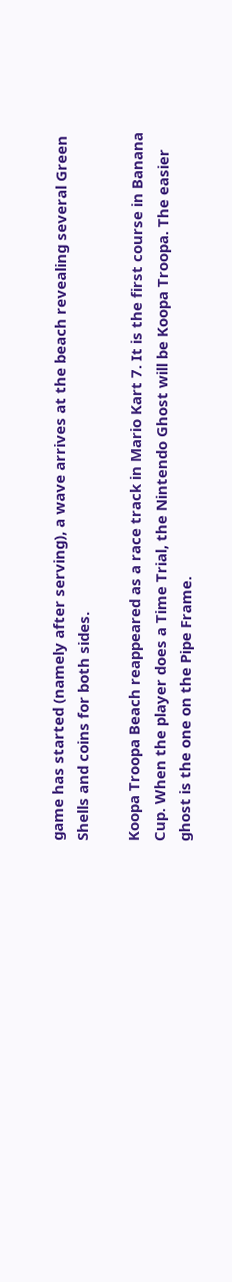game has started (namely after serving), a wave arrives at the beach revealing several Green Shells and coins for both sides.

Koopa Troopa Beach reappeared as a race track in Mario Kart 7. It is the first course in Banana Cup. When the player does a Time Trial, the Nintendo Ghost will be Koopa Troopa. The easier ghost is the one on the Pipe Frame.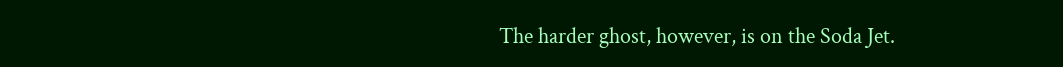The harder ghost, however, is on the Soda Jet.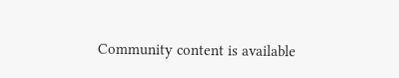Community content is available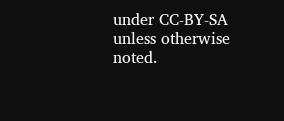under CC-BY-SA unless otherwise noted.